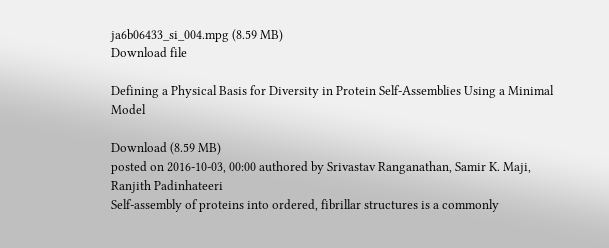ja6b06433_si_004.mpg (8.59 MB)
Download file

Defining a Physical Basis for Diversity in Protein Self-Assemblies Using a Minimal Model

Download (8.59 MB)
posted on 2016-10-03, 00:00 authored by Srivastav Ranganathan, Samir K. Maji, Ranjith Padinhateeri
Self-assembly of proteins into ordered, fibrillar structures is a commonly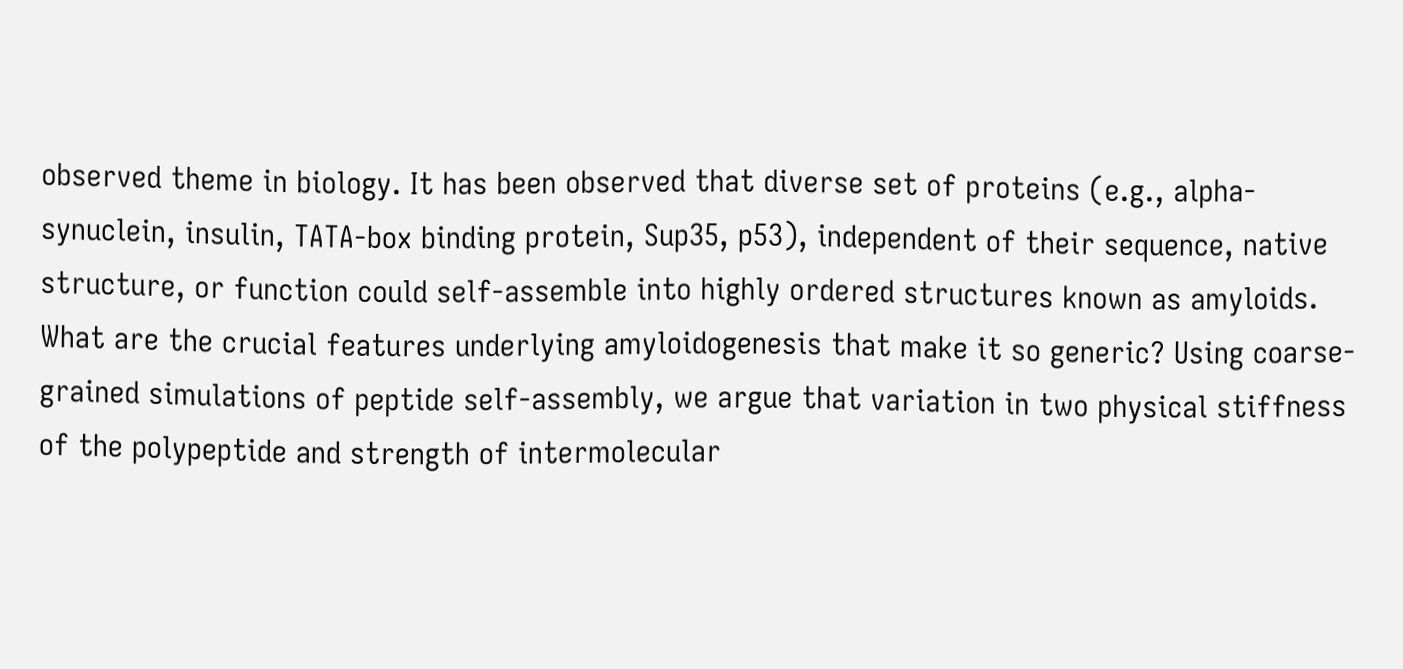observed theme in biology. It has been observed that diverse set of proteins (e.g., alpha-synuclein, insulin, TATA-box binding protein, Sup35, p53), independent of their sequence, native structure, or function could self-assemble into highly ordered structures known as amyloids. What are the crucial features underlying amyloidogenesis that make it so generic? Using coarse-grained simulations of peptide self-assembly, we argue that variation in two physical stiffness of the polypeptide and strength of intermolecular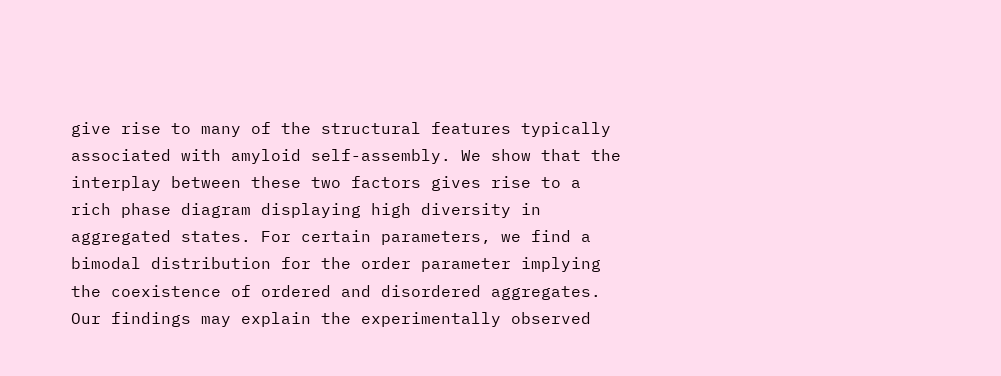give rise to many of the structural features typically associated with amyloid self-assembly. We show that the interplay between these two factors gives rise to a rich phase diagram displaying high diversity in aggregated states. For certain parameters, we find a bimodal distribution for the order parameter implying the coexistence of ordered and disordered aggregates. Our findings may explain the experimentally observed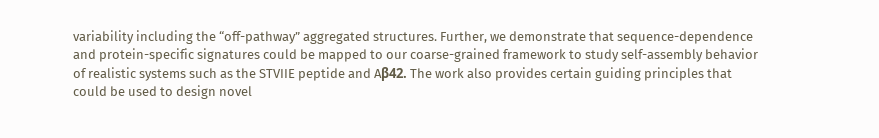variability including the “off-pathway” aggregated structures. Further, we demonstrate that sequence-dependence and protein-specific signatures could be mapped to our coarse-grained framework to study self-assembly behavior of realistic systems such as the STVIIE peptide and Aβ42. The work also provides certain guiding principles that could be used to design novel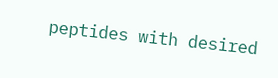peptides with desired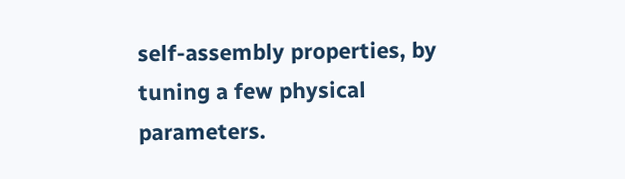self-assembly properties, by tuning a few physical parameters.